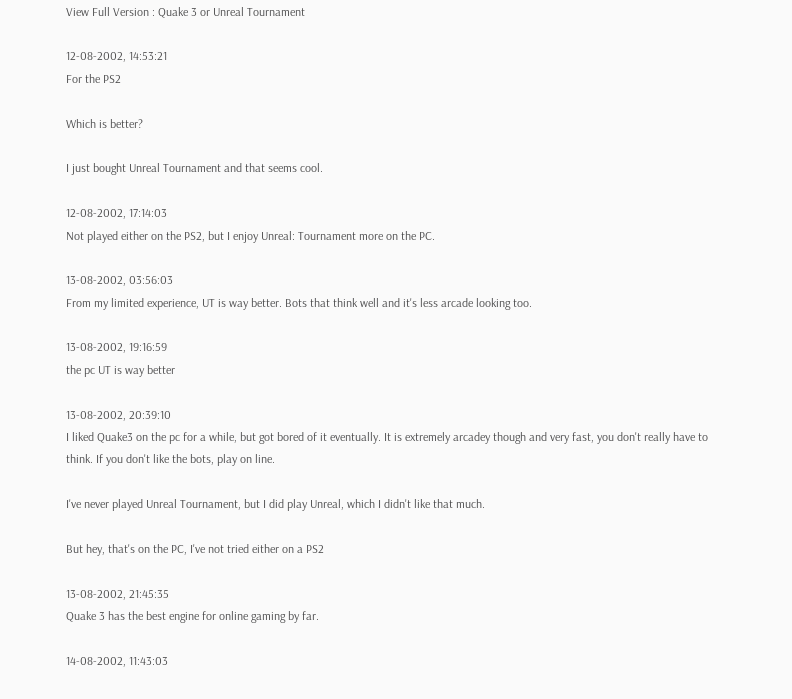View Full Version : Quake 3 or Unreal Tournament

12-08-2002, 14:53:21
For the PS2

Which is better?

I just bought Unreal Tournament and that seems cool.

12-08-2002, 17:14:03
Not played either on the PS2, but I enjoy Unreal: Tournament more on the PC.

13-08-2002, 03:56:03
From my limited experience, UT is way better. Bots that think well and it's less arcade looking too.

13-08-2002, 19:16:59
the pc UT is way better

13-08-2002, 20:39:10
I liked Quake3 on the pc for a while, but got bored of it eventually. It is extremely arcadey though and very fast, you don't really have to think. If you don't like the bots, play on line.

I've never played Unreal Tournament, but I did play Unreal, which I didn't like that much.

But hey, that's on the PC, I've not tried either on a PS2

13-08-2002, 21:45:35
Quake 3 has the best engine for online gaming by far.

14-08-2002, 11:43:03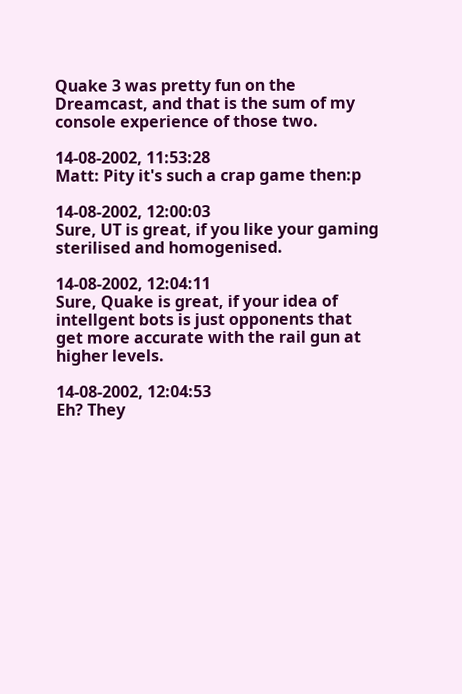Quake 3 was pretty fun on the Dreamcast, and that is the sum of my console experience of those two.

14-08-2002, 11:53:28
Matt: Pity it's such a crap game then:p

14-08-2002, 12:00:03
Sure, UT is great, if you like your gaming sterilised and homogenised.

14-08-2002, 12:04:11
Sure, Quake is great, if your idea of intellgent bots is just opponents that get more accurate with the rail gun at higher levels.

14-08-2002, 12:04:53
Eh? They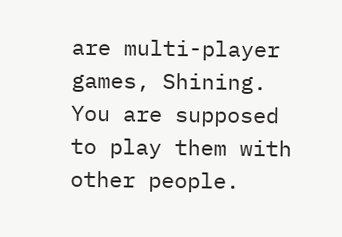are multi-player games, Shining. You are supposed to play them with other people.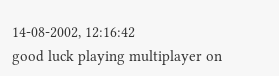14-08-2002, 12:16:42
good luck playing multiplayer on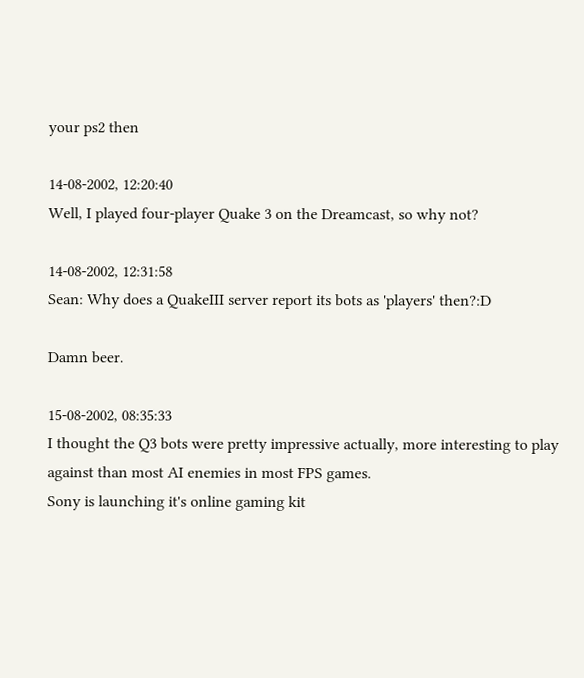your ps2 then

14-08-2002, 12:20:40
Well, I played four-player Quake 3 on the Dreamcast, so why not?

14-08-2002, 12:31:58
Sean: Why does a QuakeIII server report its bots as 'players' then?:D

Damn beer.

15-08-2002, 08:35:33
I thought the Q3 bots were pretty impressive actually, more interesting to play against than most AI enemies in most FPS games.
Sony is launching it's online gaming kit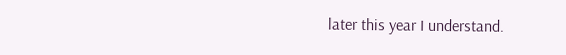later this year I understand.